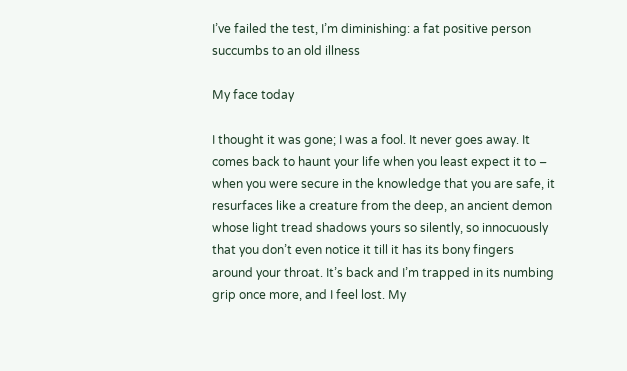I’ve failed the test, I’m diminishing: a fat positive person succumbs to an old illness

My face today

I thought it was gone; I was a fool. It never goes away. It comes back to haunt your life when you least expect it to – when you were secure in the knowledge that you are safe, it resurfaces like a creature from the deep, an ancient demon whose light tread shadows yours so silently, so innocuously that you don’t even notice it till it has its bony fingers around your throat. It’s back and I’m trapped in its numbing grip once more, and I feel lost. My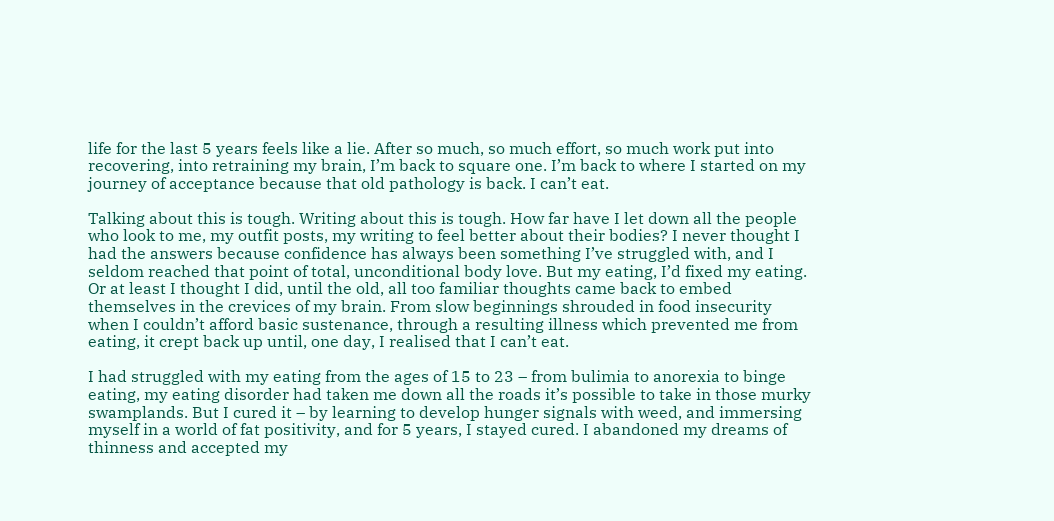life for the last 5 years feels like a lie. After so much, so much effort, so much work put into recovering, into retraining my brain, I’m back to square one. I’m back to where I started on my journey of acceptance because that old pathology is back. I can’t eat.

Talking about this is tough. Writing about this is tough. How far have I let down all the people who look to me, my outfit posts, my writing to feel better about their bodies? I never thought I had the answers because confidence has always been something I’ve struggled with, and I seldom reached that point of total, unconditional body love. But my eating, I’d fixed my eating. Or at least I thought I did, until the old, all too familiar thoughts came back to embed themselves in the crevices of my brain. From slow beginnings shrouded in food insecurity when I couldn’t afford basic sustenance, through a resulting illness which prevented me from eating, it crept back up until, one day, I realised that I can’t eat.

I had struggled with my eating from the ages of 15 to 23 – from bulimia to anorexia to binge eating, my eating disorder had taken me down all the roads it’s possible to take in those murky swamplands. But I cured it – by learning to develop hunger signals with weed, and immersing myself in a world of fat positivity, and for 5 years, I stayed cured. I abandoned my dreams of thinness and accepted my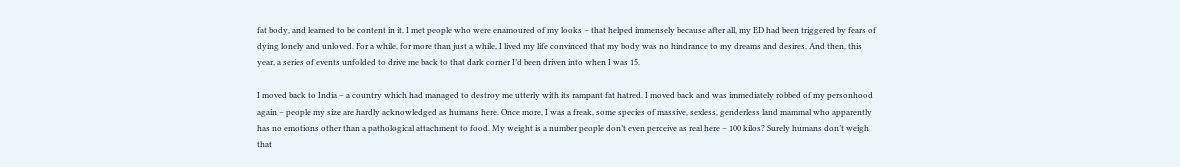fat body, and learned to be content in it. I met people who were enamoured of my looks – that helped immensely because after all, my ED had been triggered by fears of dying lonely and unloved. For a while, for more than just a while, I lived my life convinced that my body was no hindrance to my dreams and desires. And then, this year, a series of events unfolded to drive me back to that dark corner I’d been driven into when I was 15.

I moved back to India – a country which had managed to destroy me utterly with its rampant fat hatred. I moved back and was immediately robbed of my personhood again – people my size are hardly acknowledged as humans here. Once more, I was a freak, some species of massive, sexless, genderless land mammal who apparently has no emotions other than a pathological attachment to food. My weight is a number people don’t even perceive as real here – 100 kilos? Surely humans don’t weigh that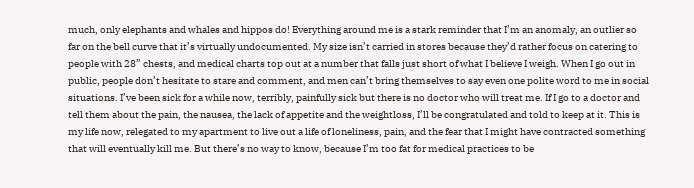much, only elephants and whales and hippos do! Everything around me is a stark reminder that I’m an anomaly, an outlier so far on the bell curve that it’s virtually undocumented. My size isn’t carried in stores because they’d rather focus on catering to people with 28” chests, and medical charts top out at a number that falls just short of what I believe I weigh. When I go out in public, people don’t hesitate to stare and comment, and men can’t bring themselves to say even one polite word to me in social situations. I’ve been sick for a while now, terribly, painfully sick but there is no doctor who will treat me. If I go to a doctor and tell them about the pain, the nausea, the lack of appetite and the weightloss, I’ll be congratulated and told to keep at it. This is my life now, relegated to my apartment to live out a life of loneliness, pain, and the fear that I might have contracted something that will eventually kill me. But there’s no way to know, because I’m too fat for medical practices to be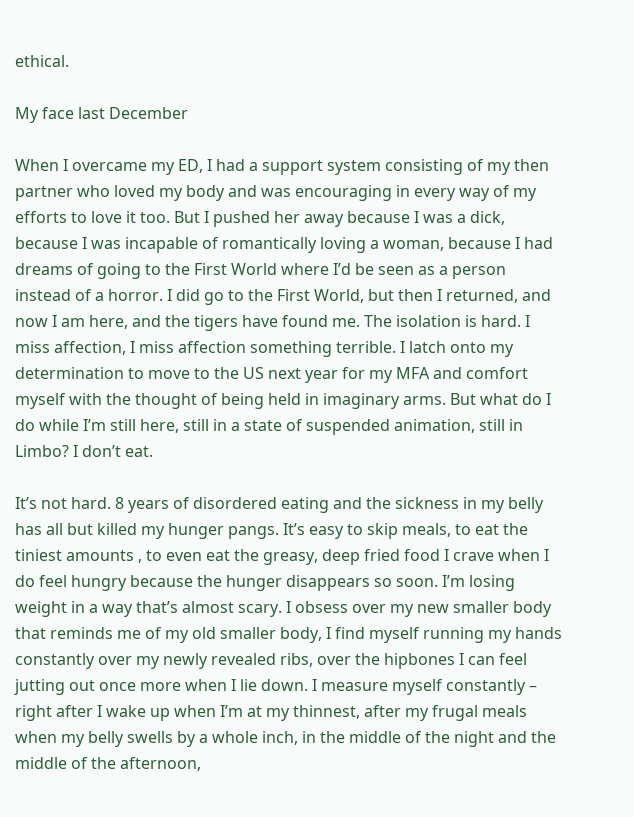ethical.

My face last December

When I overcame my ED, I had a support system consisting of my then partner who loved my body and was encouraging in every way of my efforts to love it too. But I pushed her away because I was a dick, because I was incapable of romantically loving a woman, because I had dreams of going to the First World where I’d be seen as a person instead of a horror. I did go to the First World, but then I returned, and now I am here, and the tigers have found me. The isolation is hard. I miss affection, I miss affection something terrible. I latch onto my determination to move to the US next year for my MFA and comfort myself with the thought of being held in imaginary arms. But what do I do while I’m still here, still in a state of suspended animation, still in Limbo? I don’t eat.

It’s not hard. 8 years of disordered eating and the sickness in my belly has all but killed my hunger pangs. It’s easy to skip meals, to eat the tiniest amounts , to even eat the greasy, deep fried food I crave when I do feel hungry because the hunger disappears so soon. I’m losing weight in a way that’s almost scary. I obsess over my new smaller body that reminds me of my old smaller body, I find myself running my hands constantly over my newly revealed ribs, over the hipbones I can feel jutting out once more when I lie down. I measure myself constantly – right after I wake up when I’m at my thinnest, after my frugal meals when my belly swells by a whole inch, in the middle of the night and the middle of the afternoon,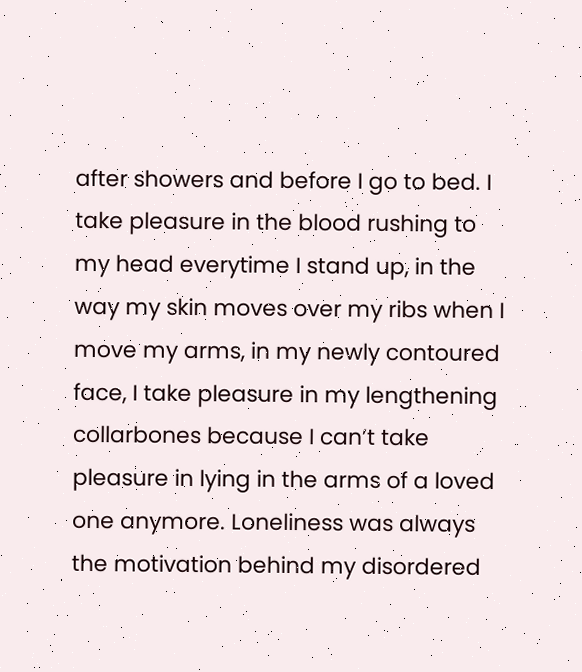after showers and before I go to bed. I take pleasure in the blood rushing to my head everytime I stand up, in the way my skin moves over my ribs when I move my arms, in my newly contoured face, I take pleasure in my lengthening collarbones because I can’t take pleasure in lying in the arms of a loved one anymore. Loneliness was always the motivation behind my disordered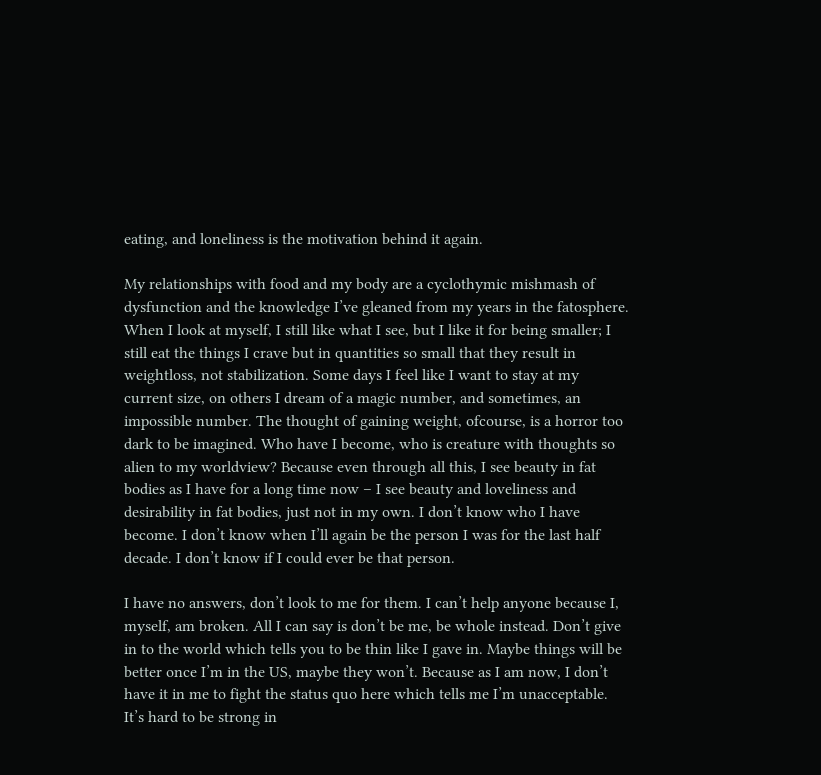eating, and loneliness is the motivation behind it again.

My relationships with food and my body are a cyclothymic mishmash of dysfunction and the knowledge I’ve gleaned from my years in the fatosphere. When I look at myself, I still like what I see, but I like it for being smaller; I still eat the things I crave but in quantities so small that they result in weightloss, not stabilization. Some days I feel like I want to stay at my current size, on others I dream of a magic number, and sometimes, an impossible number. The thought of gaining weight, ofcourse, is a horror too dark to be imagined. Who have I become, who is creature with thoughts so alien to my worldview? Because even through all this, I see beauty in fat bodies as I have for a long time now – I see beauty and loveliness and desirability in fat bodies, just not in my own. I don’t know who I have become. I don’t know when I’ll again be the person I was for the last half decade. I don’t know if I could ever be that person.

I have no answers, don’t look to me for them. I can’t help anyone because I, myself, am broken. All I can say is don’t be me, be whole instead. Don’t give in to the world which tells you to be thin like I gave in. Maybe things will be better once I’m in the US, maybe they won’t. Because as I am now, I don’t have it in me to fight the status quo here which tells me I’m unacceptable. It’s hard to be strong in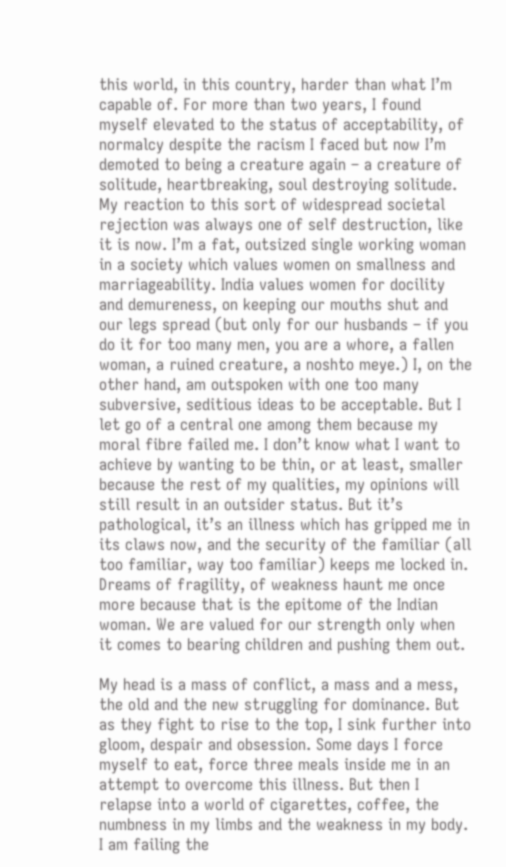this world, in this country, harder than what I’m capable of. For more than two years, I found myself elevated to the status of acceptability, of normalcy despite the racism I faced but now I’m demoted to being a creature again – a creature of solitude, heartbreaking, soul destroying solitude. My reaction to this sort of widespread societal rejection was always one of self destruction, like it is now. I’m a fat, outsized single working woman in a society which values women on smallness and marriageability. India values women for docility and demureness, on keeping our mouths shut and our legs spread (but only for our husbands – if you do it for too many men, you are a whore, a fallen woman, a ruined creature, a noshto meye.) I, on the other hand, am outspoken with one too many subversive, seditious ideas to be acceptable. But I let go of a central one among them because my moral fibre failed me. I don’t know what I want to achieve by wanting to be thin, or at least, smaller because the rest of my qualities, my opinions will still result in an outsider status. But it’s pathological, it’s an illness which has gripped me in its claws now, and the security of the familiar (all too familiar, way too familiar) keeps me locked in. Dreams of fragility, of weakness haunt me once more because that is the epitome of the Indian woman. We are valued for our strength only when it comes to bearing children and pushing them out.

My head is a mass of conflict, a mass and a mess, the old and the new struggling for dominance. But as they fight to rise to the top, I sink further into gloom, despair and obsession. Some days I force myself to eat, force three meals inside me in an attempt to overcome this illness. But then I relapse into a world of cigarettes, coffee, the numbness in my limbs and the weakness in my body. I am failing the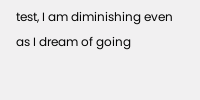test, I am diminishing even as I dream of going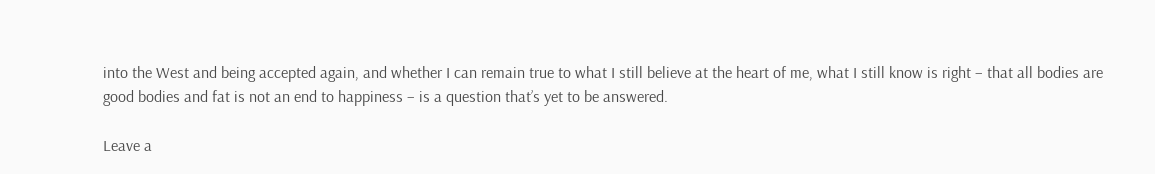into the West and being accepted again, and whether I can remain true to what I still believe at the heart of me, what I still know is right – that all bodies are good bodies and fat is not an end to happiness – is a question that’s yet to be answered.

Leave a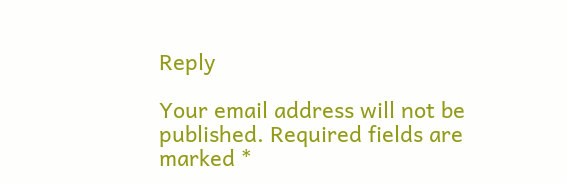Reply

Your email address will not be published. Required fields are marked *